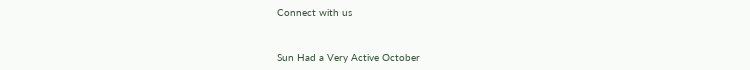Connect with us


Sun Had a Very Active October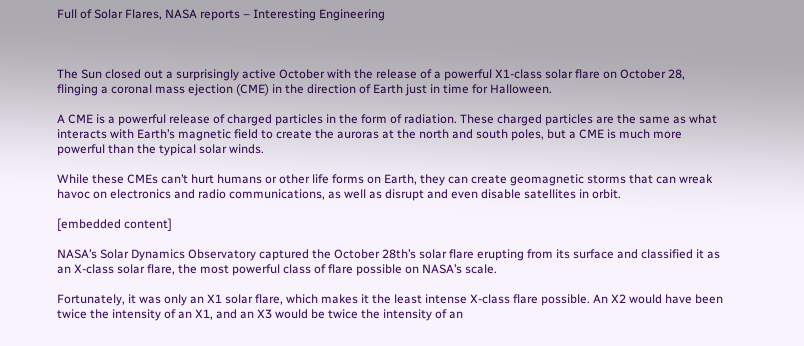Full of Solar Flares, NASA reports – Interesting Engineering



The Sun closed out a surprisingly active October with the release of a powerful X1-class solar flare on October 28, flinging a coronal mass ejection (CME) in the direction of Earth just in time for Halloween.

A CME is a powerful release of charged particles in the form of radiation. These charged particles are the same as what interacts with Earth’s magnetic field to create the auroras at the north and south poles, but a CME is much more powerful than the typical solar winds.

While these CMEs can’t hurt humans or other life forms on Earth, they can create geomagnetic storms that can wreak havoc on electronics and radio communications, as well as disrupt and even disable satellites in orbit.

[embedded content]

NASA’s Solar Dynamics Observatory captured the October 28th’s solar flare erupting from its surface and classified it as an X-class solar flare, the most powerful class of flare possible on NASA’s scale.

Fortunately, it was only an X1 solar flare, which makes it the least intense X-class flare possible. An X2 would have been twice the intensity of an X1, and an X3 would be twice the intensity of an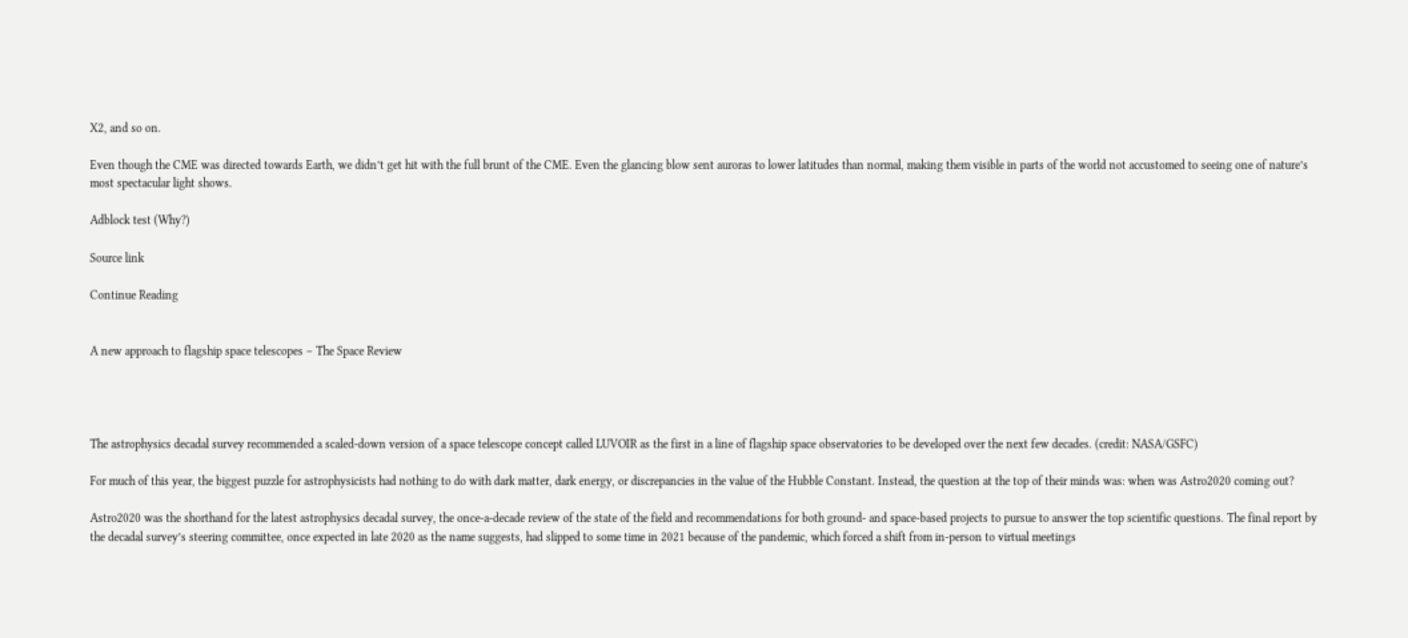X2, and so on.

Even though the CME was directed towards Earth, we didn’t get hit with the full brunt of the CME. Even the glancing blow sent auroras to lower latitudes than normal, making them visible in parts of the world not accustomed to seeing one of nature’s most spectacular light shows.

Adblock test (Why?)

Source link

Continue Reading


A new approach to flagship space telescopes – The Space Review




The astrophysics decadal survey recommended a scaled-down version of a space telescope concept called LUVOIR as the first in a line of flagship space observatories to be developed over the next few decades. (credit: NASA/GSFC)

For much of this year, the biggest puzzle for astrophysicists had nothing to do with dark matter, dark energy, or discrepancies in the value of the Hubble Constant. Instead, the question at the top of their minds was: when was Astro2020 coming out?

Astro2020 was the shorthand for the latest astrophysics decadal survey, the once-a-decade review of the state of the field and recommendations for both ground- and space-based projects to pursue to answer the top scientific questions. The final report by the decadal survey’s steering committee, once expected in late 2020 as the name suggests, had slipped to some time in 2021 because of the pandemic, which forced a shift from in-person to virtual meetings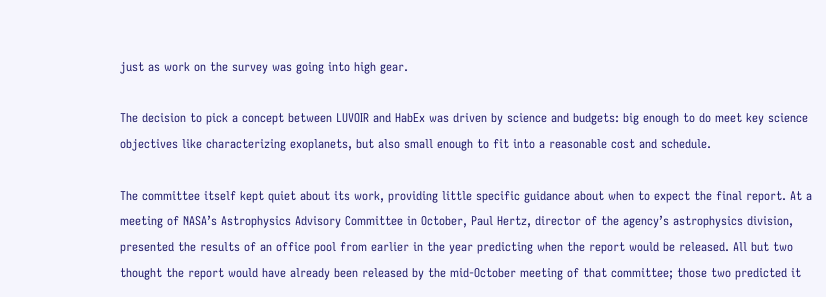just as work on the survey was going into high gear.

The decision to pick a concept between LUVOIR and HabEx was driven by science and budgets: big enough to do meet key science objectives like characterizing exoplanets, but also small enough to fit into a reasonable cost and schedule.

The committee itself kept quiet about its work, providing little specific guidance about when to expect the final report. At a meeting of NASA’s Astrophysics Advisory Committee in October, Paul Hertz, director of the agency’s astrophysics division, presented the results of an office pool from earlier in the year predicting when the report would be released. All but two thought the report would have already been released by the mid-October meeting of that committee; those two predicted it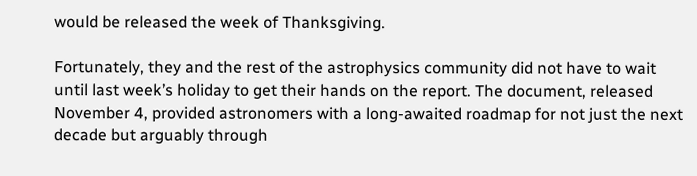would be released the week of Thanksgiving.

Fortunately, they and the rest of the astrophysics community did not have to wait until last week’s holiday to get their hands on the report. The document, released November 4, provided astronomers with a long-awaited roadmap for not just the next decade but arguably through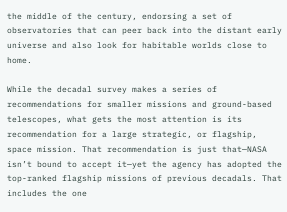the middle of the century, endorsing a set of observatories that can peer back into the distant early universe and also look for habitable worlds close to home.

While the decadal survey makes a series of recommendations for smaller missions and ground-based telescopes, what gets the most attention is its recommendation for a large strategic, or flagship, space mission. That recommendation is just that—NASA isn’t bound to accept it—yet the agency has adopted the top-ranked flagship missions of previous decadals. That includes the one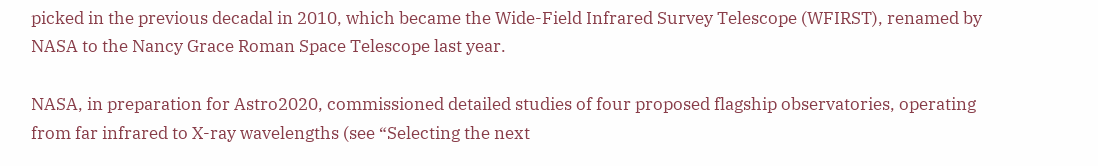picked in the previous decadal in 2010, which became the Wide-Field Infrared Survey Telescope (WFIRST), renamed by NASA to the Nancy Grace Roman Space Telescope last year.

NASA, in preparation for Astro2020, commissioned detailed studies of four proposed flagship observatories, operating from far infrared to X-ray wavelengths (see “Selecting the next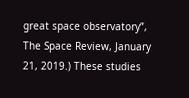great space observatory”, The Space Review, January 21, 2019.) These studies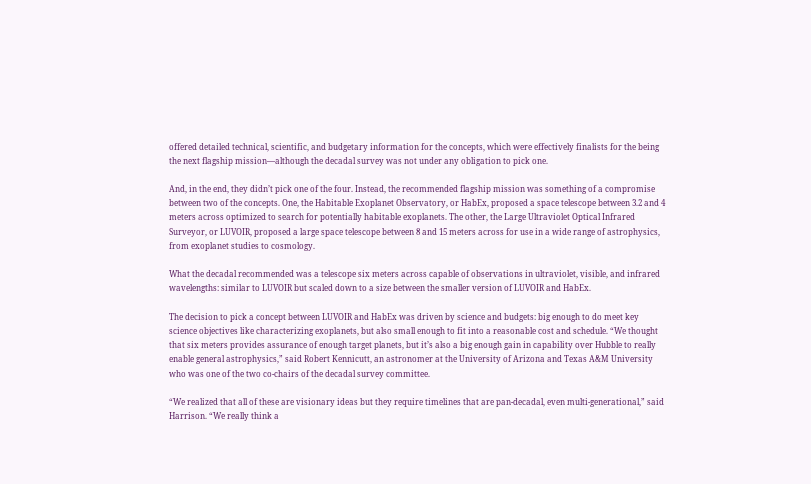offered detailed technical, scientific, and budgetary information for the concepts, which were effectively finalists for the being the next flagship mission—although the decadal survey was not under any obligation to pick one.

And, in the end, they didn’t pick one of the four. Instead, the recommended flagship mission was something of a compromise between two of the concepts. One, the Habitable Exoplanet Observatory, or HabEx, proposed a space telescope between 3.2 and 4 meters across optimized to search for potentially habitable exoplanets. The other, the Large Ultraviolet Optical Infrared Surveyor, or LUVOIR, proposed a large space telescope between 8 and 15 meters across for use in a wide range of astrophysics, from exoplanet studies to cosmology.

What the decadal recommended was a telescope six meters across capable of observations in ultraviolet, visible, and infrared wavelengths: similar to LUVOIR but scaled down to a size between the smaller version of LUVOIR and HabEx.

The decision to pick a concept between LUVOIR and HabEx was driven by science and budgets: big enough to do meet key science objectives like characterizing exoplanets, but also small enough to fit into a reasonable cost and schedule. “We thought that six meters provides assurance of enough target planets, but it’s also a big enough gain in capability over Hubble to really enable general astrophysics,” said Robert Kennicutt, an astronomer at the University of Arizona and Texas A&M University who was one of the two co-chairs of the decadal survey committee.

“We realized that all of these are visionary ideas but they require timelines that are pan-decadal, even multi-generational,” said Harrison. “We really think a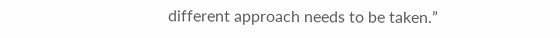different approach needs to be taken.”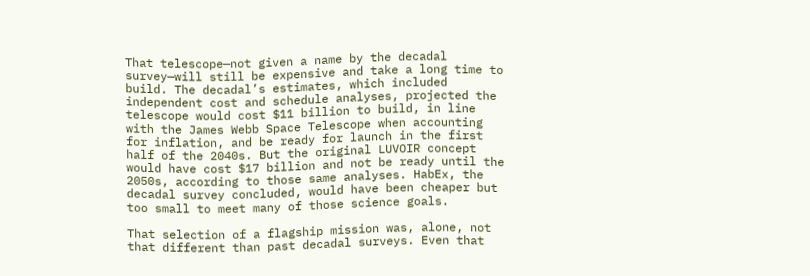That telescope—not given a name by the decadal survey—will still be expensive and take a long time to build. The decadal’s estimates, which included independent cost and schedule analyses, projected the telescope would cost $11 billion to build, in line with the James Webb Space Telescope when accounting for inflation, and be ready for launch in the first half of the 2040s. But the original LUVOIR concept would have cost $17 billion and not be ready until the 2050s, according to those same analyses. HabEx, the decadal survey concluded, would have been cheaper but too small to meet many of those science goals.

That selection of a flagship mission was, alone, not that different than past decadal surveys. Even that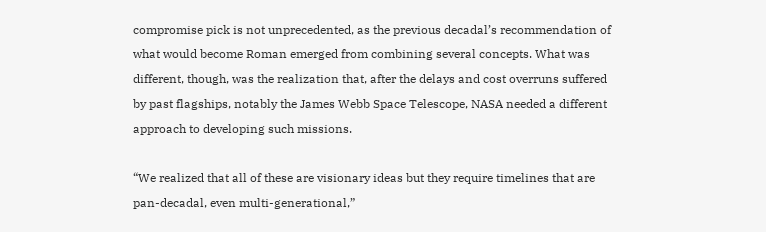compromise pick is not unprecedented, as the previous decadal’s recommendation of what would become Roman emerged from combining several concepts. What was different, though, was the realization that, after the delays and cost overruns suffered by past flagships, notably the James Webb Space Telescope, NASA needed a different approach to developing such missions.

“We realized that all of these are visionary ideas but they require timelines that are pan-decadal, even multi-generational,”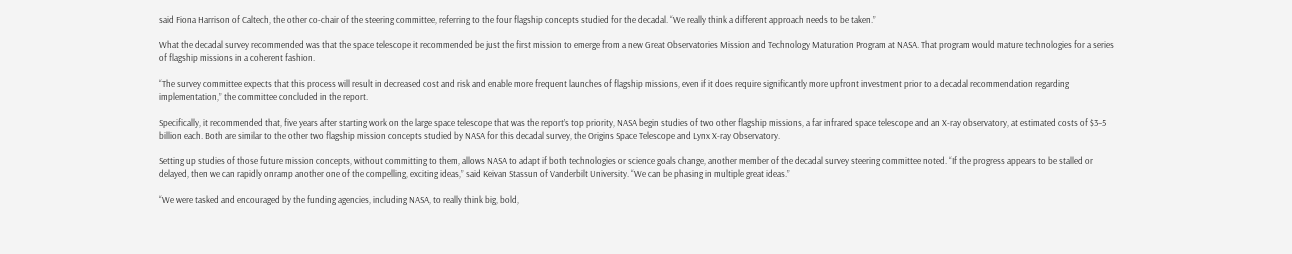said Fiona Harrison of Caltech, the other co-chair of the steering committee, referring to the four flagship concepts studied for the decadal. “We really think a different approach needs to be taken.”

What the decadal survey recommended was that the space telescope it recommended be just the first mission to emerge from a new Great Observatories Mission and Technology Maturation Program at NASA. That program would mature technologies for a series of flagship missions in a coherent fashion.

“The survey committee expects that this process will result in decreased cost and risk and enable more frequent launches of flagship missions, even if it does require significantly more upfront investment prior to a decadal recommendation regarding implementation,” the committee concluded in the report.

Specifically, it recommended that, five years after starting work on the large space telescope that was the report’s top priority, NASA begin studies of two other flagship missions, a far infrared space telescope and an X-ray observatory, at estimated costs of $3–5 billion each. Both are similar to the other two flagship mission concepts studied by NASA for this decadal survey, the Origins Space Telescope and Lynx X-ray Observatory.

Setting up studies of those future mission concepts, without committing to them, allows NASA to adapt if both technologies or science goals change, another member of the decadal survey steering committee noted. “If the progress appears to be stalled or delayed, then we can rapidly onramp another one of the compelling, exciting ideas,” said Keivan Stassun of Vanderbilt University. “We can be phasing in multiple great ideas.”

“We were tasked and encouraged by the funding agencies, including NASA, to really think big, bold,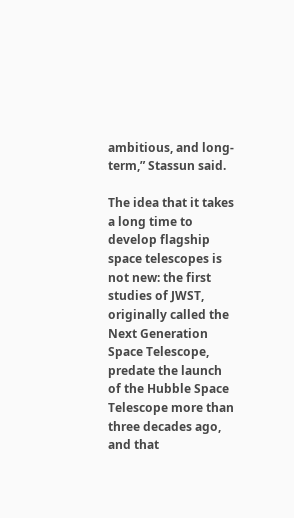ambitious, and long-term,” Stassun said.

The idea that it takes a long time to develop flagship space telescopes is not new: the first studies of JWST, originally called the Next Generation Space Telescope, predate the launch of the Hubble Space Telescope more than three decades ago, and that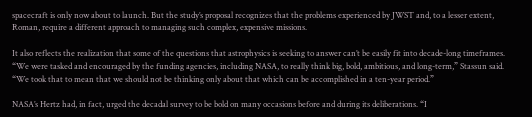spacecraft is only now about to launch. But the study’s proposal recognizes that the problems experienced by JWST and, to a lesser extent, Roman, require a different approach to managing such complex, expensive missions.

It also reflects the realization that some of the questions that astrophysics is seeking to answer can’t be easily fit into decade-long timeframes. “We were tasked and encouraged by the funding agencies, including NASA, to really think big, bold, ambitious, and long-term,” Stassun said. “We took that to mean that we should not be thinking only about that which can be accomplished in a ten-year period.”

NASA’s Hertz had, in fact, urged the decadal survey to be bold on many occasions before and during its deliberations. “I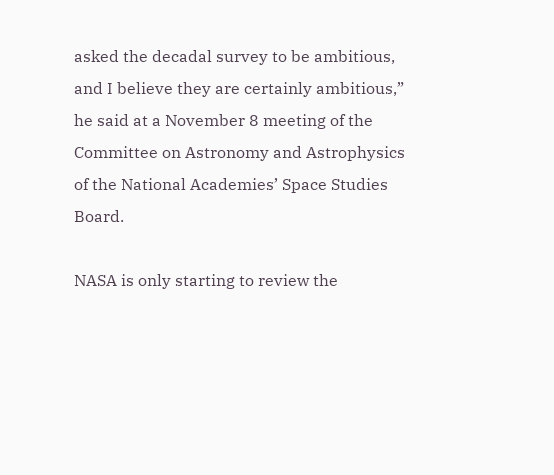asked the decadal survey to be ambitious, and I believe they are certainly ambitious,” he said at a November 8 meeting of the Committee on Astronomy and Astrophysics of the National Academies’ Space Studies Board.

NASA is only starting to review the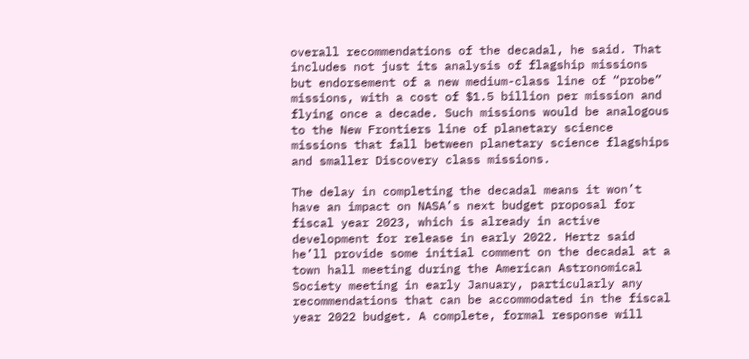overall recommendations of the decadal, he said. That includes not just its analysis of flagship missions but endorsement of a new medium-class line of “probe” missions, with a cost of $1.5 billion per mission and flying once a decade. Such missions would be analogous to the New Frontiers line of planetary science missions that fall between planetary science flagships and smaller Discovery class missions.

The delay in completing the decadal means it won’t have an impact on NASA’s next budget proposal for fiscal year 2023, which is already in active development for release in early 2022. Hertz said he’ll provide some initial comment on the decadal at a town hall meeting during the American Astronomical Society meeting in early January, particularly any recommendations that can be accommodated in the fiscal year 2022 budget. A complete, formal response will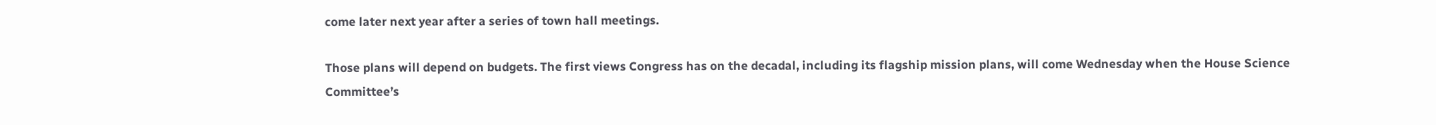come later next year after a series of town hall meetings.

Those plans will depend on budgets. The first views Congress has on the decadal, including its flagship mission plans, will come Wednesday when the House Science Committee’s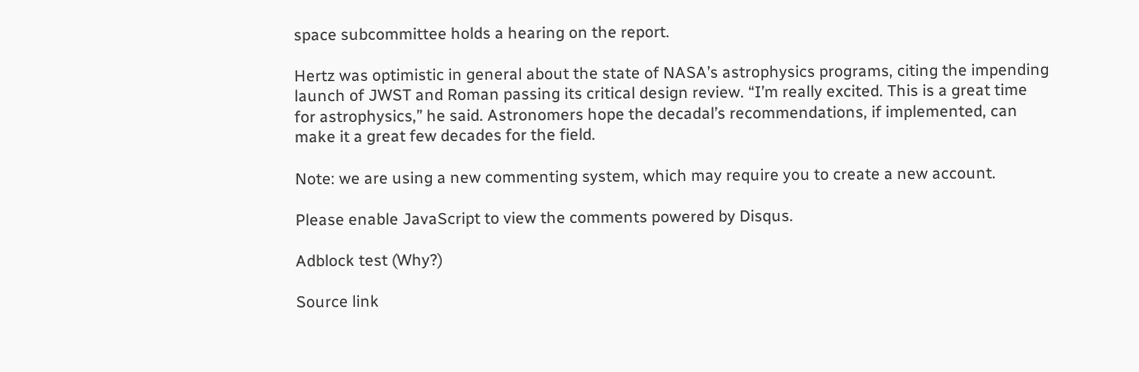space subcommittee holds a hearing on the report.

Hertz was optimistic in general about the state of NASA’s astrophysics programs, citing the impending launch of JWST and Roman passing its critical design review. “I’m really excited. This is a great time for astrophysics,” he said. Astronomers hope the decadal’s recommendations, if implemented, can make it a great few decades for the field.

Note: we are using a new commenting system, which may require you to create a new account.

Please enable JavaScript to view the comments powered by Disqus.

Adblock test (Why?)

Source link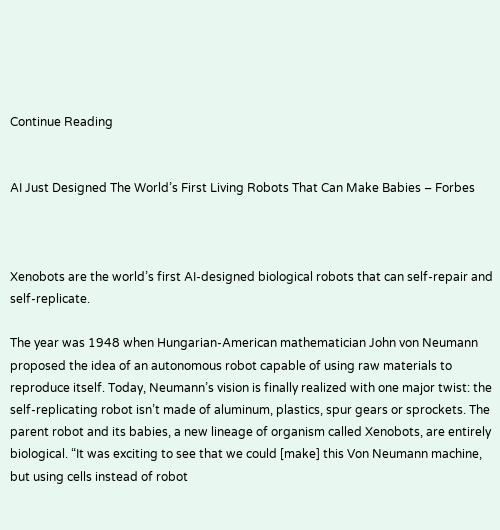Continue Reading


AI Just Designed The World’s First Living Robots That Can Make Babies – Forbes



Xenobots are the world’s first AI-designed biological robots that can self-repair and self-replicate.

The year was 1948 when Hungarian-American mathematician John von Neumann proposed the idea of an autonomous robot capable of using raw materials to reproduce itself. Today, Neumann’s vision is finally realized with one major twist: the self-replicating robot isn’t made of aluminum, plastics, spur gears or sprockets. The parent robot and its babies, a new lineage of organism called Xenobots, are entirely biological. “It was exciting to see that we could [make] this Von Neumann machine, but using cells instead of robot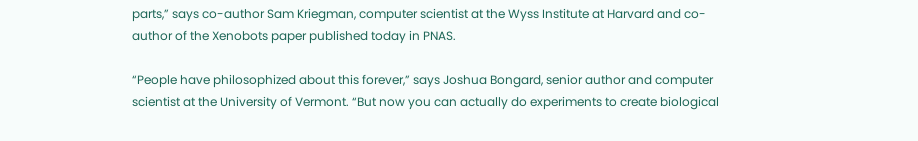parts,” says co-author Sam Kriegman, computer scientist at the Wyss Institute at Harvard and co-author of the Xenobots paper published today in PNAS.

“People have philosophized about this forever,” says Joshua Bongard, senior author and computer scientist at the University of Vermont. “But now you can actually do experiments to create biological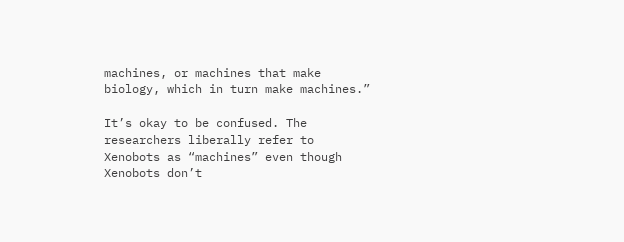machines, or machines that make biology, which in turn make machines.”

It’s okay to be confused. The researchers liberally refer to Xenobots as “machines” even though Xenobots don’t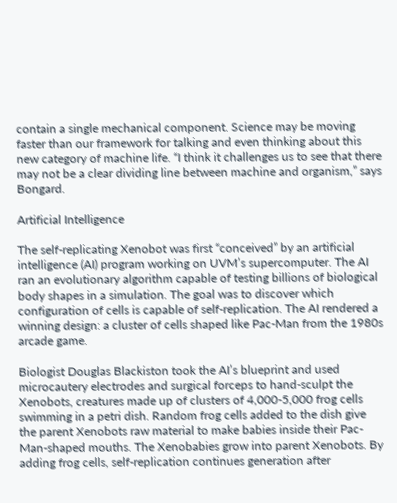contain a single mechanical component. Science may be moving faster than our framework for talking and even thinking about this new category of machine life. “I think it challenges us to see that there may not be a clear dividing line between machine and organism,” says Bongard.

Artificial Intelligence

The self-replicating Xenobot was first “conceived” by an artificial intelligence (AI) program working on UVM’s supercomputer. The AI ran an evolutionary algorithm capable of testing billions of biological body shapes in a simulation. The goal was to discover which configuration of cells is capable of self-replication. The AI rendered a winning design: a cluster of cells shaped like Pac-Man from the 1980s arcade game.

Biologist Douglas Blackiston took the AI’s blueprint and used microcautery electrodes and surgical forceps to hand-sculpt the Xenobots, creatures made up of clusters of 4,000-5,000 frog cells swimming in a petri dish. Random frog cells added to the dish give the parent Xenobots raw material to make babies inside their Pac-Man-shaped mouths. The Xenobabies grow into parent Xenobots. By adding frog cells, self-replication continues generation after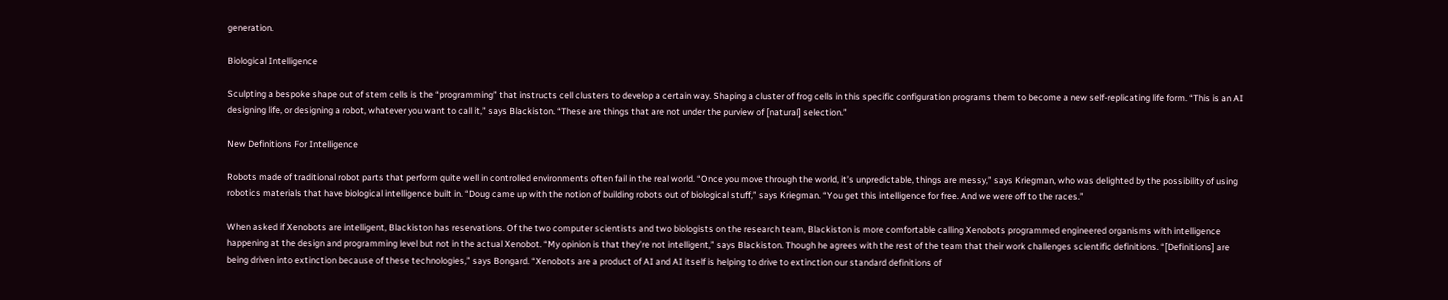generation.

Biological Intelligence

Sculpting a bespoke shape out of stem cells is the “programming” that instructs cell clusters to develop a certain way. Shaping a cluster of frog cells in this specific configuration programs them to become a new self-replicating life form. “This is an AI designing life, or designing a robot, whatever you want to call it,” says Blackiston. “These are things that are not under the purview of [natural] selection.”

New Definitions For Intelligence

Robots made of traditional robot parts that perform quite well in controlled environments often fail in the real world. “Once you move through the world, it’s unpredictable, things are messy,” says Kriegman, who was delighted by the possibility of using robotics materials that have biological intelligence built in. “Doug came up with the notion of building robots out of biological stuff,” says Kriegman. “You get this intelligence for free. And we were off to the races.”

When asked if Xenobots are intelligent, Blackiston has reservations. Of the two computer scientists and two biologists on the research team, Blackiston is more comfortable calling Xenobots programmed engineered organisms with intelligence happening at the design and programming level but not in the actual Xenobot. “My opinion is that they’re not intelligent,” says Blackiston. Though he agrees with the rest of the team that their work challenges scientific definitions. “[Definitions] are being driven into extinction because of these technologies,” says Bongard. “Xenobots are a product of AI and AI itself is helping to drive to extinction our standard definitions of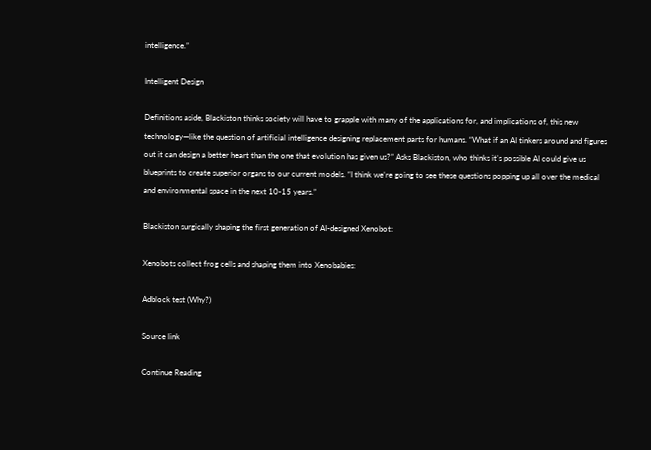intelligence.”

Intelligent Design

Definitions aside, Blackiston thinks society will have to grapple with many of the applications for, and implications of, this new technology—like the question of artificial intelligence designing replacement parts for humans. “What if an AI tinkers around and figures out it can design a better heart than the one that evolution has given us?” Asks Blackiston, who thinks it’s possible AI could give us blueprints to create superior organs to our current models. “I think we’re going to see these questions popping up all over the medical and environmental space in the next 10-15 years.”

Blackiston surgically shaping the first generation of AI-designed Xenobot:

Xenobots collect frog cells and shaping them into Xenobabies:

Adblock test (Why?)

Source link

Continue Reading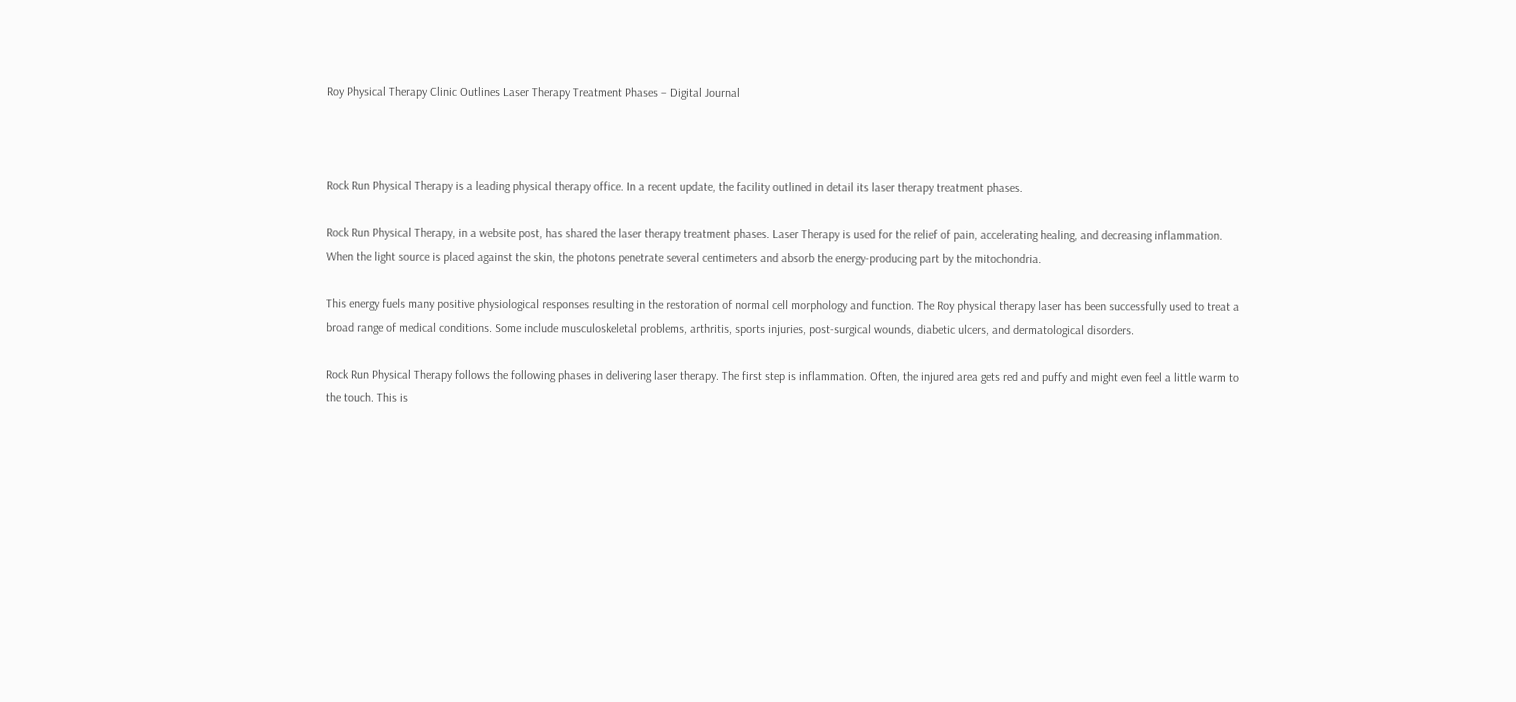Roy Physical Therapy Clinic Outlines Laser Therapy Treatment Phases – Digital Journal



Rock Run Physical Therapy is a leading physical therapy office. In a recent update, the facility outlined in detail its laser therapy treatment phases.

Rock Run Physical Therapy, in a website post, has shared the laser therapy treatment phases. Laser Therapy is used for the relief of pain, accelerating healing, and decreasing inflammation. When the light source is placed against the skin, the photons penetrate several centimeters and absorb the energy-producing part by the mitochondria.

This energy fuels many positive physiological responses resulting in the restoration of normal cell morphology and function. The Roy physical therapy laser has been successfully used to treat a broad range of medical conditions. Some include musculoskeletal problems, arthritis, sports injuries, post-surgical wounds, diabetic ulcers, and dermatological disorders.

Rock Run Physical Therapy follows the following phases in delivering laser therapy. The first step is inflammation. Often, the injured area gets red and puffy and might even feel a little warm to the touch. This is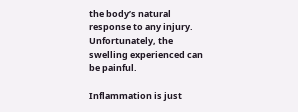the body’s natural response to any injury. Unfortunately, the swelling experienced can be painful.

Inflammation is just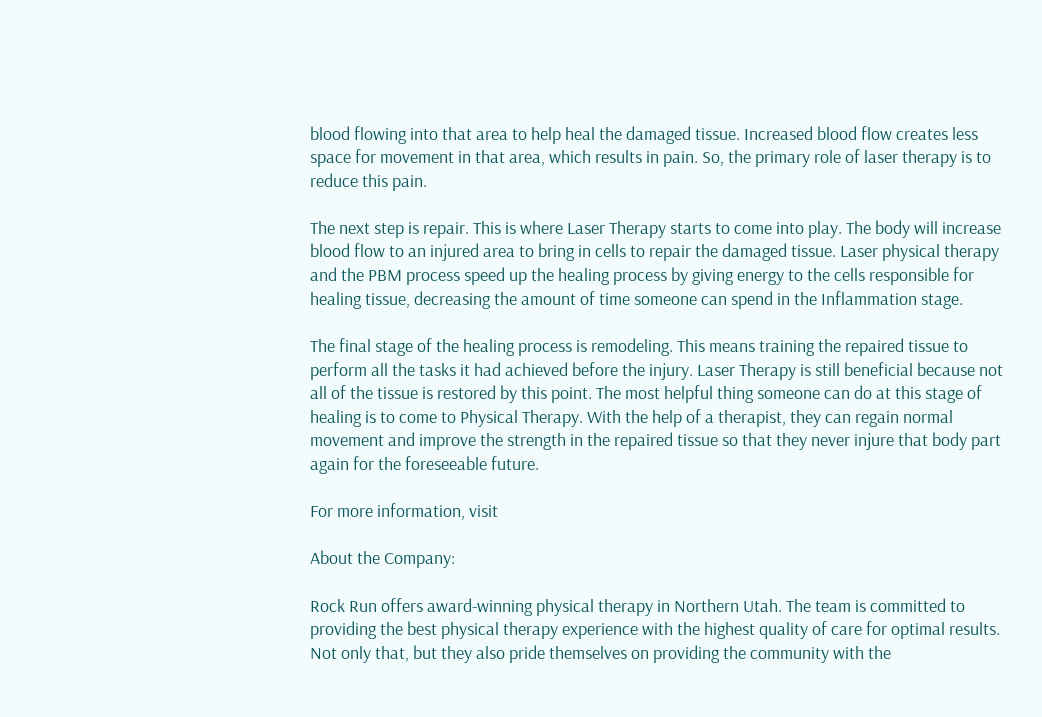blood flowing into that area to help heal the damaged tissue. Increased blood flow creates less space for movement in that area, which results in pain. So, the primary role of laser therapy is to reduce this pain.

The next step is repair. This is where Laser Therapy starts to come into play. The body will increase blood flow to an injured area to bring in cells to repair the damaged tissue. Laser physical therapy and the PBM process speed up the healing process by giving energy to the cells responsible for healing tissue, decreasing the amount of time someone can spend in the Inflammation stage.

The final stage of the healing process is remodeling. This means training the repaired tissue to perform all the tasks it had achieved before the injury. Laser Therapy is still beneficial because not all of the tissue is restored by this point. The most helpful thing someone can do at this stage of healing is to come to Physical Therapy. With the help of a therapist, they can regain normal movement and improve the strength in the repaired tissue so that they never injure that body part again for the foreseeable future.

For more information, visit

About the Company:

Rock Run offers award-winning physical therapy in Northern Utah. The team is committed to providing the best physical therapy experience with the highest quality of care for optimal results. Not only that, but they also pride themselves on providing the community with the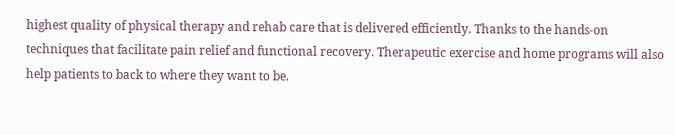highest quality of physical therapy and rehab care that is delivered efficiently. Thanks to the hands-on techniques that facilitate pain relief and functional recovery. Therapeutic exercise and home programs will also help patients to back to where they want to be.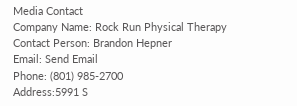Media Contact
Company Name: Rock Run Physical Therapy
Contact Person: Brandon Hepner
Email: Send Email
Phone: (801) 985-2700
Address:5991 S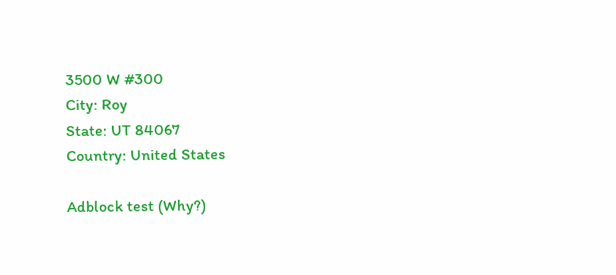3500 W #300
City: Roy
State: UT 84067
Country: United States

Adblock test (Why?)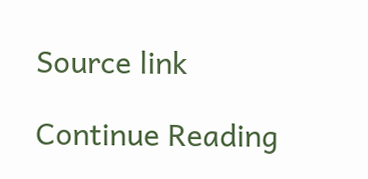Source link

Continue Reading